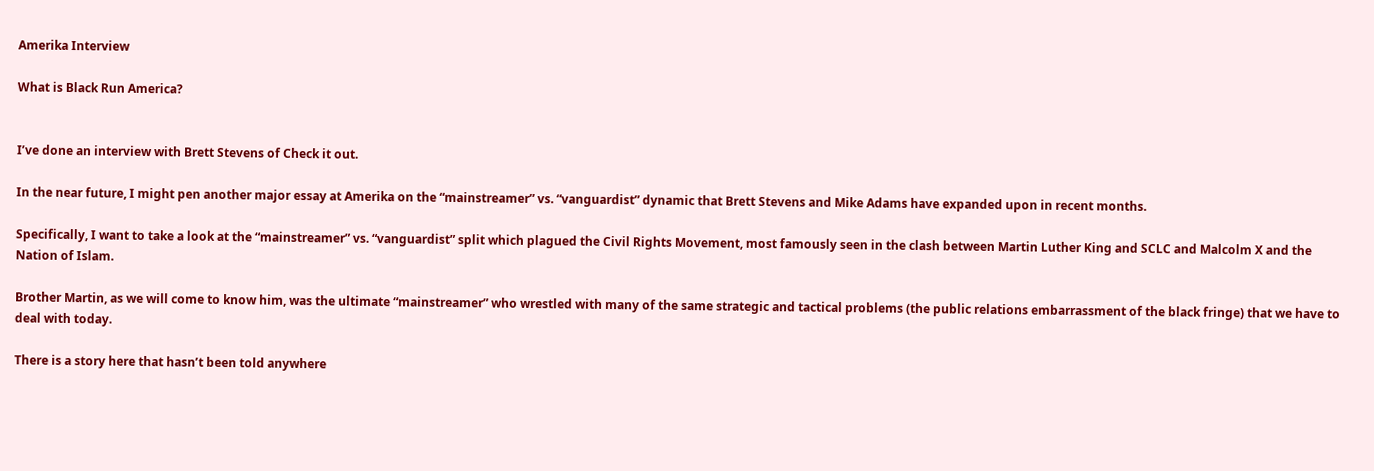Amerika Interview

What is Black Run America?


I’ve done an interview with Brett Stevens of Check it out.

In the near future, I might pen another major essay at Amerika on the “mainstreamer” vs. “vanguardist” dynamic that Brett Stevens and Mike Adams have expanded upon in recent months.

Specifically, I want to take a look at the “mainstreamer” vs. “vanguardist” split which plagued the Civil Rights Movement, most famously seen in the clash between Martin Luther King and SCLC and Malcolm X and the Nation of Islam.

Brother Martin, as we will come to know him, was the ultimate “mainstreamer” who wrestled with many of the same strategic and tactical problems (the public relations embarrassment of the black fringe) that we have to deal with today.

There is a story here that hasn’t been told anywhere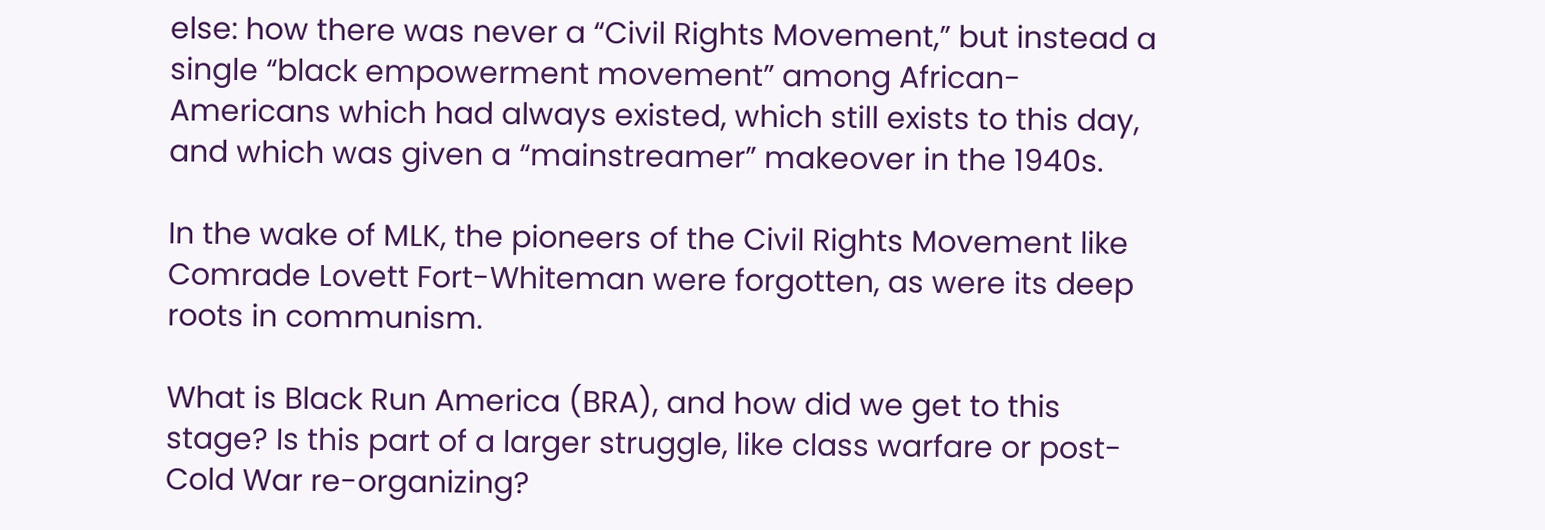else: how there was never a “Civil Rights Movement,” but instead a single “black empowerment movement” among African-Americans which had always existed, which still exists to this day, and which was given a “mainstreamer” makeover in the 1940s.

In the wake of MLK, the pioneers of the Civil Rights Movement like Comrade Lovett Fort-Whiteman were forgotten, as were its deep roots in communism.

What is Black Run America (BRA), and how did we get to this stage? Is this part of a larger struggle, like class warfare or post-Cold War re-organizing?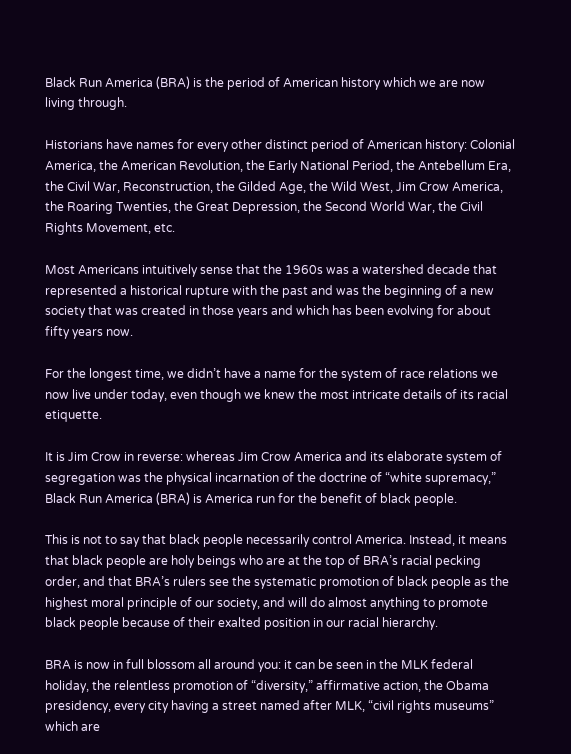Black Run America (BRA) is the period of American history which we are now living through.

Historians have names for every other distinct period of American history: Colonial America, the American Revolution, the Early National Period, the Antebellum Era, the Civil War, Reconstruction, the Gilded Age, the Wild West, Jim Crow America, the Roaring Twenties, the Great Depression, the Second World War, the Civil Rights Movement, etc.

Most Americans intuitively sense that the 1960s was a watershed decade that represented a historical rupture with the past and was the beginning of a new society that was created in those years and which has been evolving for about fifty years now.

For the longest time, we didn’t have a name for the system of race relations we now live under today, even though we knew the most intricate details of its racial etiquette.

It is Jim Crow in reverse: whereas Jim Crow America and its elaborate system of segregation was the physical incarnation of the doctrine of “white supremacy,” Black Run America (BRA) is America run for the benefit of black people.

This is not to say that black people necessarily control America. Instead, it means that black people are holy beings who are at the top of BRA’s racial pecking order, and that BRA’s rulers see the systematic promotion of black people as the highest moral principle of our society, and will do almost anything to promote black people because of their exalted position in our racial hierarchy.

BRA is now in full blossom all around you: it can be seen in the MLK federal holiday, the relentless promotion of “diversity,” affirmative action, the Obama presidency, every city having a street named after MLK, “civil rights museums” which are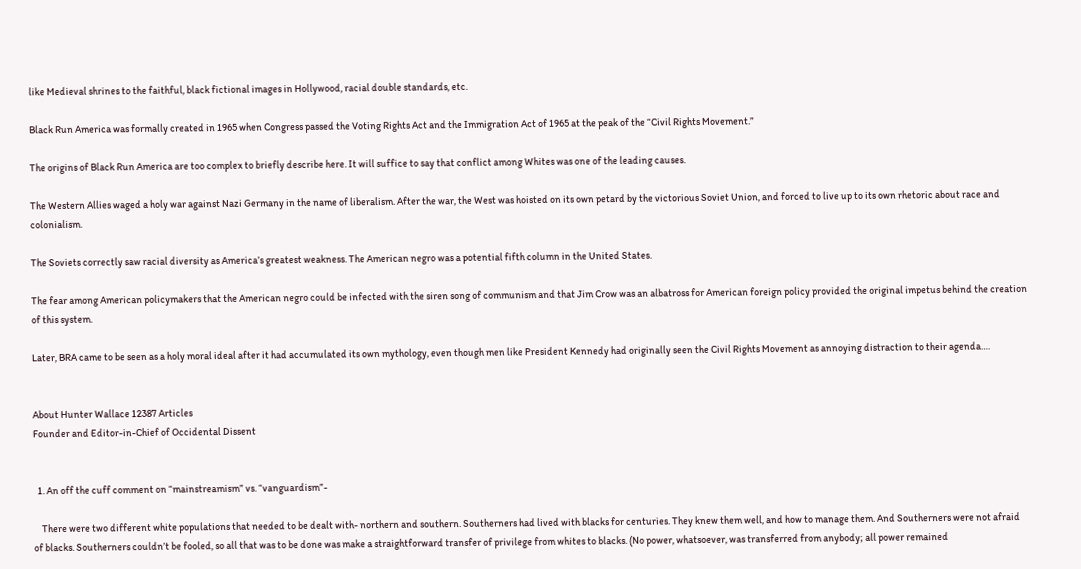like Medieval shrines to the faithful, black fictional images in Hollywood, racial double standards, etc.

Black Run America was formally created in 1965 when Congress passed the Voting Rights Act and the Immigration Act of 1965 at the peak of the “Civil Rights Movement.”

The origins of Black Run America are too complex to briefly describe here. It will suffice to say that conflict among Whites was one of the leading causes.

The Western Allies waged a holy war against Nazi Germany in the name of liberalism. After the war, the West was hoisted on its own petard by the victorious Soviet Union, and forced to live up to its own rhetoric about race and colonialism.

The Soviets correctly saw racial diversity as America’s greatest weakness. The American negro was a potential fifth column in the United States.

The fear among American policymakers that the American negro could be infected with the siren song of communism and that Jim Crow was an albatross for American foreign policy provided the original impetus behind the creation of this system.

Later, BRA came to be seen as a holy moral ideal after it had accumulated its own mythology, even though men like President Kennedy had originally seen the Civil Rights Movement as annoying distraction to their agenda….


About Hunter Wallace 12387 Articles
Founder and Editor-in-Chief of Occidental Dissent


  1. An off the cuff comment on “mainstreamism” vs. “vanguardism”-

    There were two different white populations that needed to be dealt with- northern and southern. Southerners had lived with blacks for centuries. They knew them well, and how to manage them. And Southerners were not afraid of blacks. Southerners couldn’t be fooled, so all that was to be done was make a straightforward transfer of privilege from whites to blacks. (No power, whatsoever, was transferred from anybody; all power remained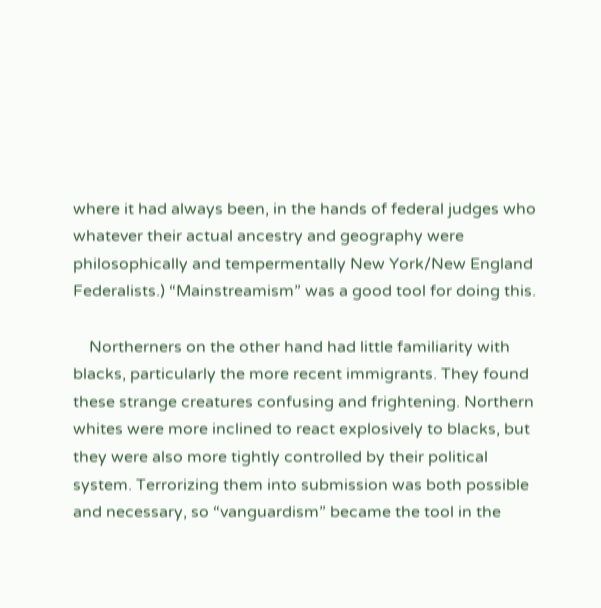where it had always been, in the hands of federal judges who whatever their actual ancestry and geography were philosophically and tempermentally New York/New England Federalists.) “Mainstreamism” was a good tool for doing this.

    Northerners on the other hand had little familiarity with blacks, particularly the more recent immigrants. They found these strange creatures confusing and frightening. Northern whites were more inclined to react explosively to blacks, but they were also more tightly controlled by their political system. Terrorizing them into submission was both possible and necessary, so “vanguardism” became the tool in the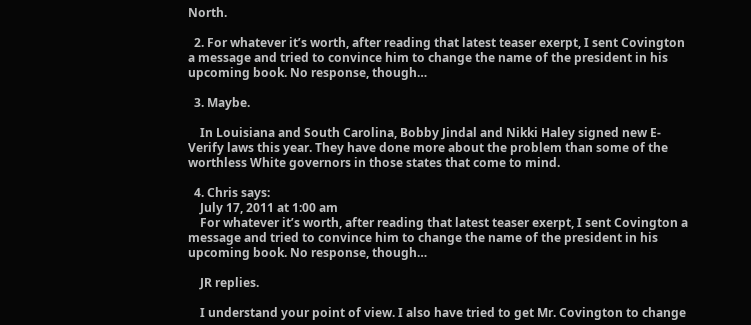North.

  2. For whatever it’s worth, after reading that latest teaser exerpt, I sent Covington a message and tried to convince him to change the name of the president in his upcoming book. No response, though…

  3. Maybe.

    In Louisiana and South Carolina, Bobby Jindal and Nikki Haley signed new E-Verify laws this year. They have done more about the problem than some of the worthless White governors in those states that come to mind.

  4. Chris says:
    July 17, 2011 at 1:00 am
    For whatever it’s worth, after reading that latest teaser exerpt, I sent Covington a message and tried to convince him to change the name of the president in his upcoming book. No response, though…

    JR replies.

    I understand your point of view. I also have tried to get Mr. Covington to change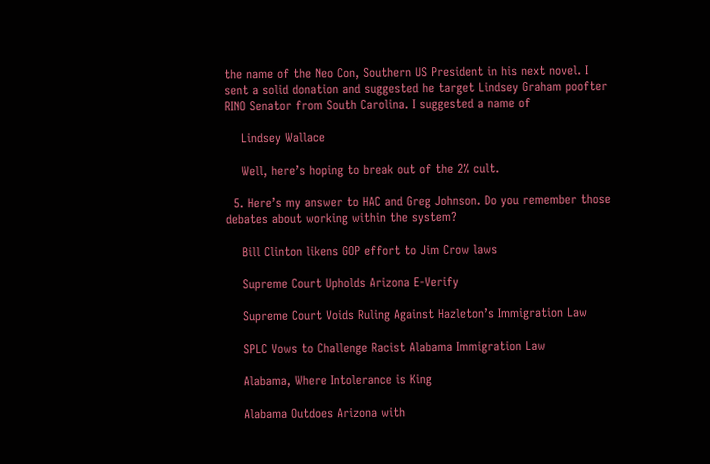the name of the Neo Con, Southern US President in his next novel. I sent a solid donation and suggested he target Lindsey Graham poofter RINO Senator from South Carolina. I suggested a name of

    Lindsey Wallace

    Well, here’s hoping to break out of the 2% cult.

  5. Here’s my answer to HAC and Greg Johnson. Do you remember those debates about working within the system?

    Bill Clinton likens GOP effort to Jim Crow laws

    Supreme Court Upholds Arizona E-Verify

    Supreme Court Voids Ruling Against Hazleton’s Immigration Law

    SPLC Vows to Challenge Racist Alabama Immigration Law

    Alabama, Where Intolerance is King

    Alabama Outdoes Arizona with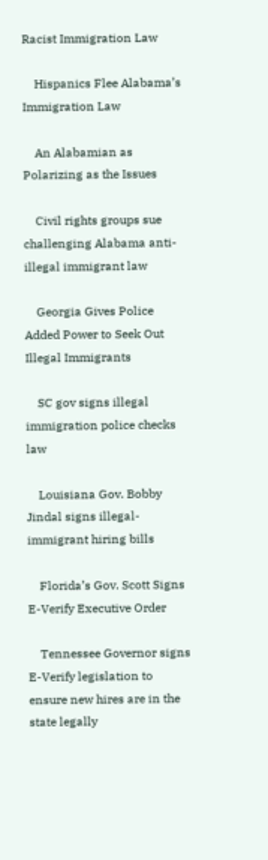Racist Immigration Law

    Hispanics Flee Alabama’s Immigration Law

    An Alabamian as Polarizing as the Issues

    Civil rights groups sue challenging Alabama anti-illegal immigrant law

    Georgia Gives Police Added Power to Seek Out Illegal Immigrants

    SC gov signs illegal immigration police checks law

    Louisiana Gov. Bobby Jindal signs illegal-immigrant hiring bills

    Florida’s Gov. Scott Signs E-Verify Executive Order

    Tennessee Governor signs E-Verify legislation to ensure new hires are in the state legally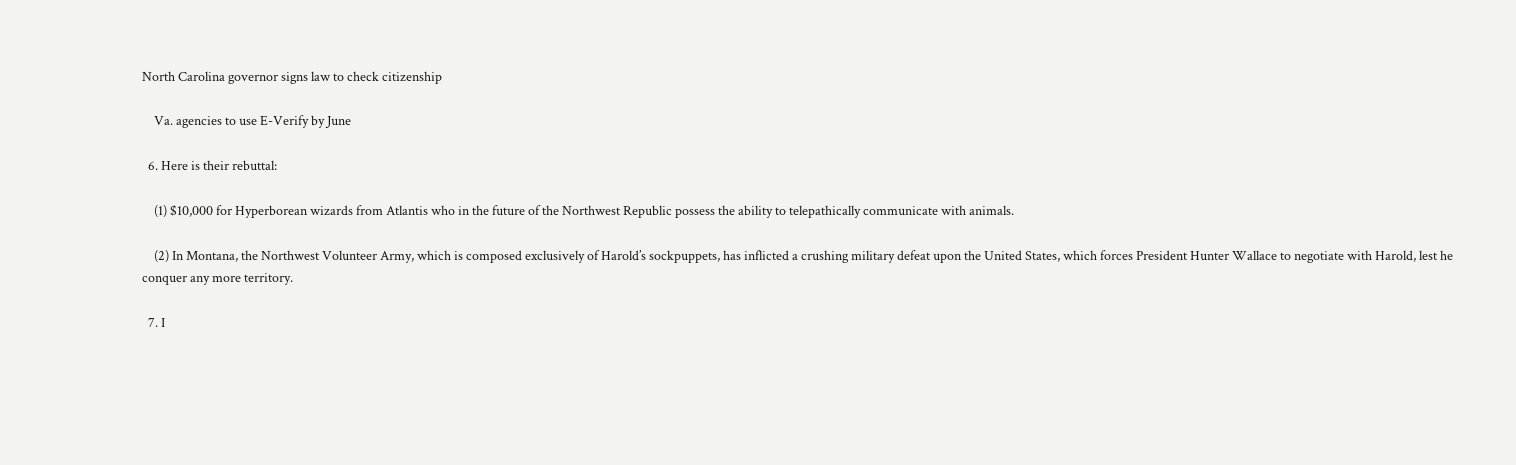North Carolina governor signs law to check citizenship

    Va. agencies to use E-Verify by June

  6. Here is their rebuttal:

    (1) $10,000 for Hyperborean wizards from Atlantis who in the future of the Northwest Republic possess the ability to telepathically communicate with animals.

    (2) In Montana, the Northwest Volunteer Army, which is composed exclusively of Harold’s sockpuppets, has inflicted a crushing military defeat upon the United States, which forces President Hunter Wallace to negotiate with Harold, lest he conquer any more territory.

  7. I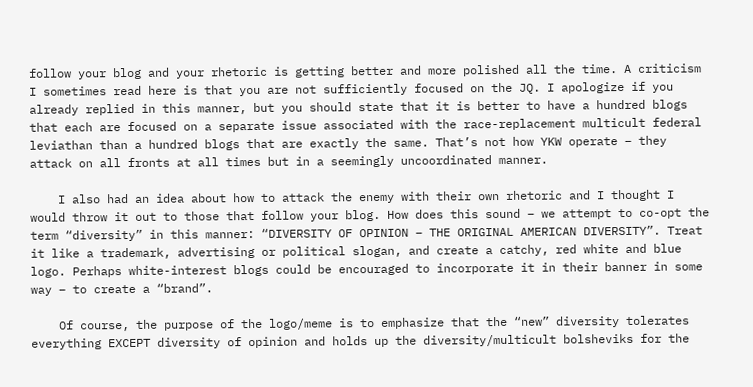follow your blog and your rhetoric is getting better and more polished all the time. A criticism I sometimes read here is that you are not sufficiently focused on the JQ. I apologize if you already replied in this manner, but you should state that it is better to have a hundred blogs that each are focused on a separate issue associated with the race-replacement multicult federal leviathan than a hundred blogs that are exactly the same. That’s not how YKW operate – they attack on all fronts at all times but in a seemingly uncoordinated manner.

    I also had an idea about how to attack the enemy with their own rhetoric and I thought I would throw it out to those that follow your blog. How does this sound – we attempt to co-opt the term “diversity” in this manner: “DIVERSITY OF OPINION – THE ORIGINAL AMERICAN DIVERSITY”. Treat it like a trademark, advertising or political slogan, and create a catchy, red white and blue logo. Perhaps white-interest blogs could be encouraged to incorporate it in their banner in some way – to create a “brand”.

    Of course, the purpose of the logo/meme is to emphasize that the “new” diversity tolerates everything EXCEPT diversity of opinion and holds up the diversity/multicult bolsheviks for the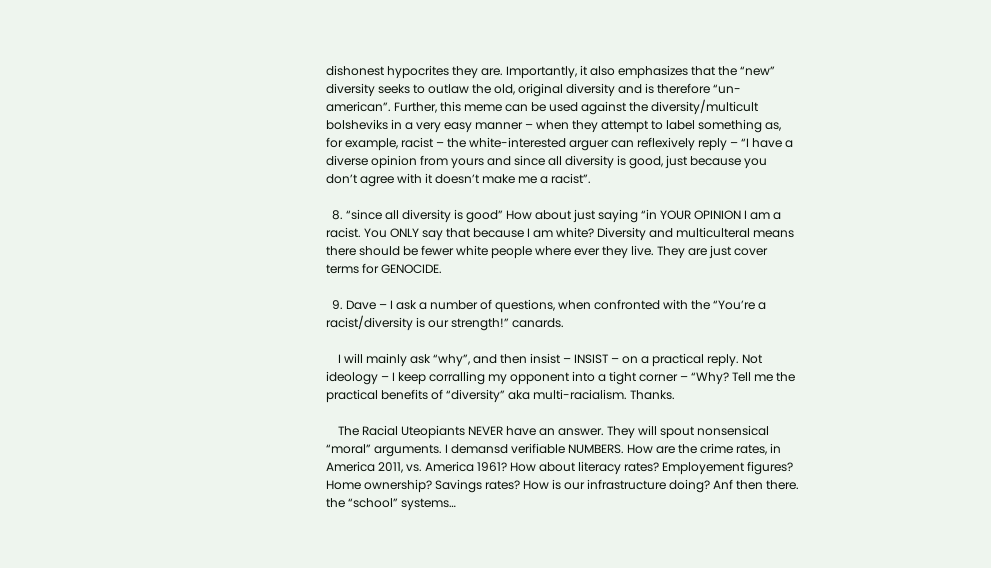dishonest hypocrites they are. Importantly, it also emphasizes that the “new” diversity seeks to outlaw the old, original diversity and is therefore “un-american”. Further, this meme can be used against the diversity/multicult bolsheviks in a very easy manner – when they attempt to label something as, for example, racist – the white-interested arguer can reflexively reply – “I have a diverse opinion from yours and since all diversity is good, just because you don’t agree with it doesn’t make me a racist”.

  8. “since all diversity is good” How about just saying “in YOUR OPINION I am a racist. You ONLY say that because I am white? Diversity and multiculteral means there should be fewer white people where ever they live. They are just cover terms for GENOCIDE.

  9. Dave – I ask a number of questions, when confronted with the “You’re a racist/diversity is our strength!” canards.

    I will mainly ask “why”, and then insist – INSIST – on a practical reply. Not ideology – I keep corralling my opponent into a tight corner – “Why? Tell me the practical benefits of “diversity” aka multi-racialism. Thanks.

    The Racial Uteopiants NEVER have an answer. They will spout nonsensical “moral” arguments. I demansd verifiable NUMBERS. How are the crime rates, in America 2011, vs. America 1961? How about literacy rates? Employement figures? Home ownership? Savings rates? How is our infrastructure doing? Anf then there. the “school” systems…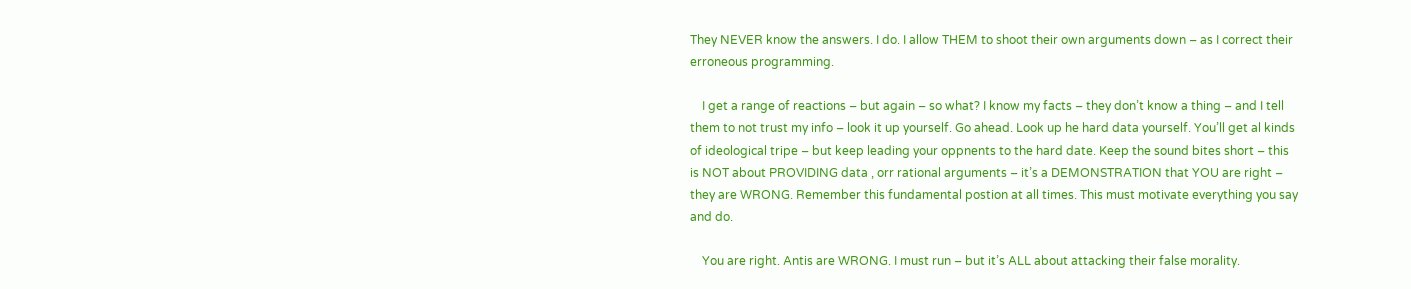They NEVER know the answers. I do. I allow THEM to shoot their own arguments down – as I correct their erroneous programming.

    I get a range of reactions – but again – so what? I know my facts – they don’t know a thing – and I tell them to not trust my info – look it up yourself. Go ahead. Look up he hard data yourself. You’ll get al kinds of ideological tripe – but keep leading your oppnents to the hard date. Keep the sound bites short – this is NOT about PROVIDING data , orr rational arguments – it’s a DEMONSTRATION that YOU are right – they are WRONG. Remember this fundamental postion at all times. This must motivate everything you say and do.

    You are right. Antis are WRONG. I must run – but it’s ALL about attacking their false morality.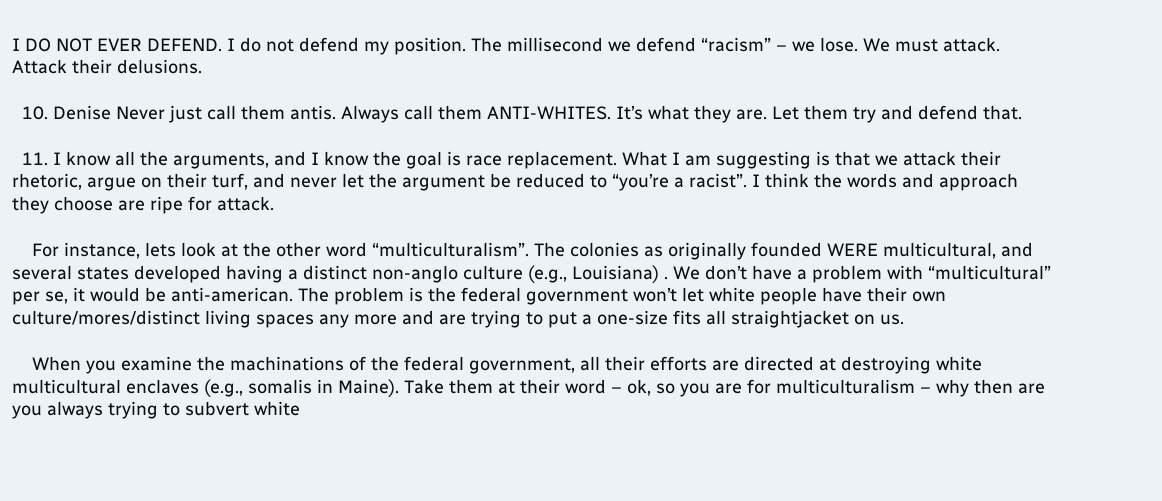I DO NOT EVER DEFEND. I do not defend my position. The millisecond we defend “racism” – we lose. We must attack. Attack their delusions.

  10. Denise Never just call them antis. Always call them ANTI-WHITES. It’s what they are. Let them try and defend that.

  11. I know all the arguments, and I know the goal is race replacement. What I am suggesting is that we attack their rhetoric, argue on their turf, and never let the argument be reduced to “you’re a racist”. I think the words and approach they choose are ripe for attack.

    For instance, lets look at the other word “multiculturalism”. The colonies as originally founded WERE multicultural, and several states developed having a distinct non-anglo culture (e.g., Louisiana) . We don’t have a problem with “multicultural” per se, it would be anti-american. The problem is the federal government won’t let white people have their own culture/mores/distinct living spaces any more and are trying to put a one-size fits all straightjacket on us.

    When you examine the machinations of the federal government, all their efforts are directed at destroying white multicultural enclaves (e.g., somalis in Maine). Take them at their word – ok, so you are for multiculturalism – why then are you always trying to subvert white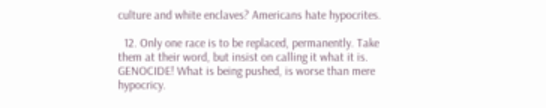culture and white enclaves? Americans hate hypocrites.

  12. Only one race is to be replaced, permanently. Take them at their word, but insist on calling it what it is. GENOCIDE! What is being pushed, is worse than mere hypocricy.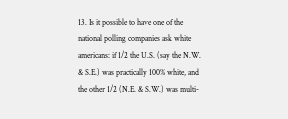13. Is it possible to have one of the national polling companies ask white americans: if 1/2 the U.S. (say the N.W. & S.E.) was practically 100% white, and the other 1/2 (N.E. & S.W.) was multi-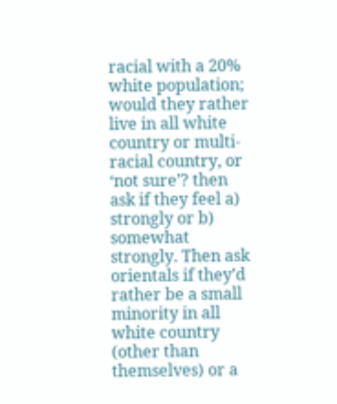racial with a 20% white population; would they rather live in all white country or multi-racial country, or ‘not sure’? then ask if they feel a) strongly or b) somewhat strongly. Then ask orientals if they’d rather be a small minority in all white country (other than themselves) or a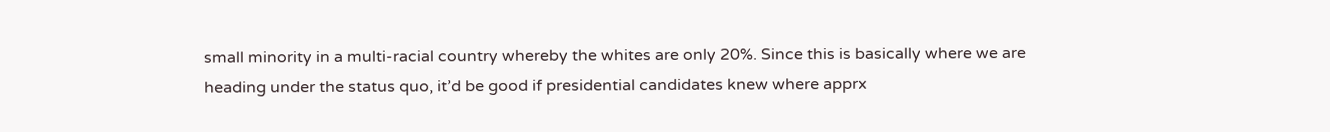small minority in a multi-racial country whereby the whites are only 20%. Since this is basically where we are heading under the status quo, it’d be good if presidential candidates knew where apprx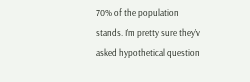70% of the population stands. I’m pretty sure they’v asked hypothetical question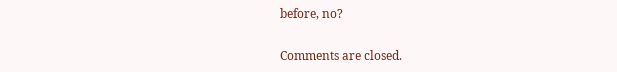before, no?

Comments are closed.